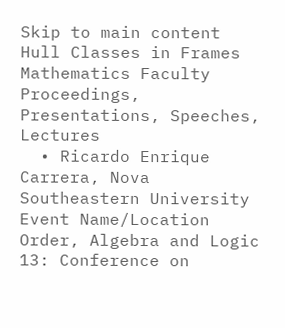Skip to main content
Hull Classes in Frames
Mathematics Faculty Proceedings, Presentations, Speeches, Lectures
  • Ricardo Enrique Carrera, Nova Southeastern University
Event Name/Location
Order, Algebra and Logic 13: Conference on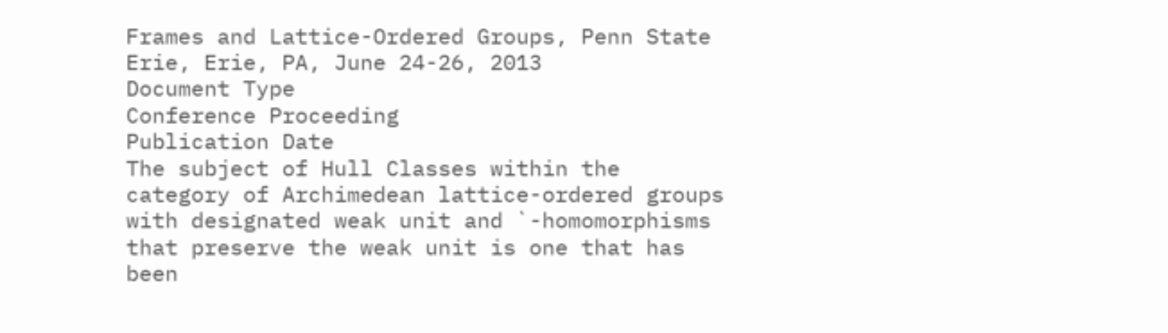Frames and Lattice-Ordered Groups, Penn State Erie, Erie, PA, June 24-26, 2013
Document Type
Conference Proceeding
Publication Date
The subject of Hull Classes within the category of Archimedean lattice-ordered groups with designated weak unit and `-homomorphisms that preserve the weak unit is one that has been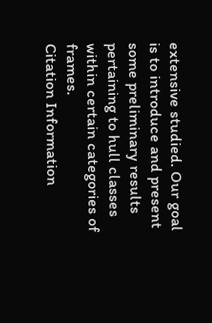extensive studied. Our goal is to introduce and present some preliminary results pertaining to hull classes within certain categories of frames.
Citation Information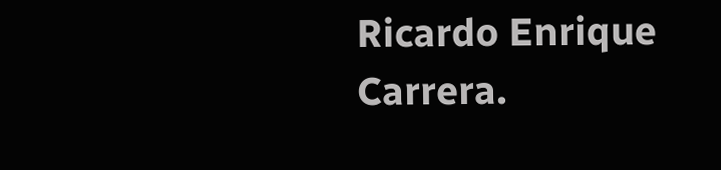Ricardo Enrique Carrera.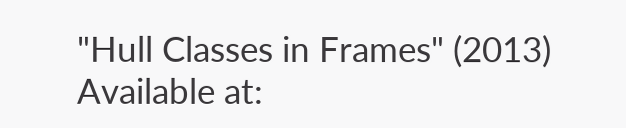"Hull Classes in Frames" (2013)
Available at: